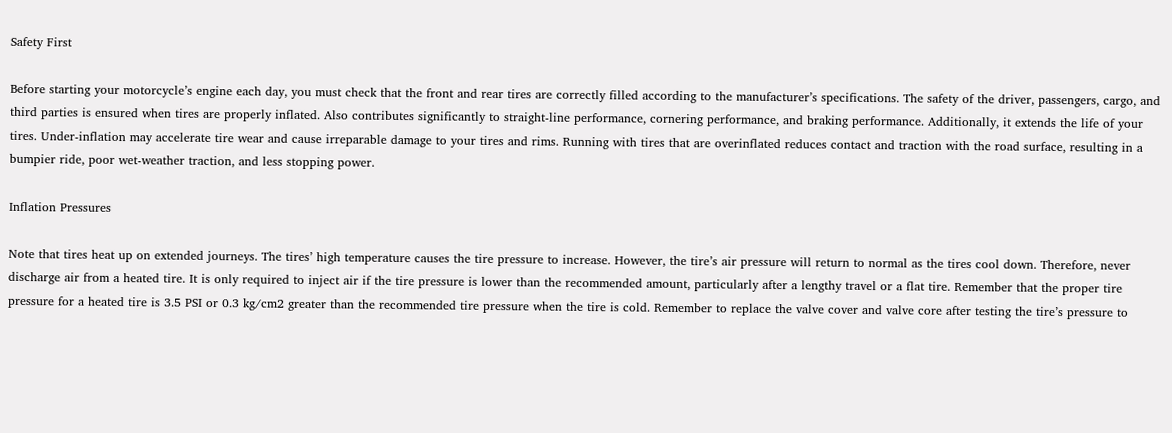Safety First

Before starting your motorcycle’s engine each day, you must check that the front and rear tires are correctly filled according to the manufacturer’s specifications. The safety of the driver, passengers, cargo, and third parties is ensured when tires are properly inflated. Also contributes significantly to straight-line performance, cornering performance, and braking performance. Additionally, it extends the life of your tires. Under-inflation may accelerate tire wear and cause irreparable damage to your tires and rims. Running with tires that are overinflated reduces contact and traction with the road surface, resulting in a bumpier ride, poor wet-weather traction, and less stopping power.

Inflation Pressures

Note that tires heat up on extended journeys. The tires’ high temperature causes the tire pressure to increase. However, the tire’s air pressure will return to normal as the tires cool down. Therefore, never discharge air from a heated tire. It is only required to inject air if the tire pressure is lower than the recommended amount, particularly after a lengthy travel or a flat tire. Remember that the proper tire pressure for a heated tire is 3.5 PSI or 0.3 kg/cm2 greater than the recommended tire pressure when the tire is cold. Remember to replace the valve cover and valve core after testing the tire’s pressure to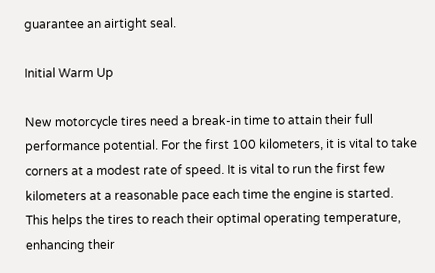guarantee an airtight seal.

Initial Warm Up

New motorcycle tires need a break-in time to attain their full performance potential. For the first 100 kilometers, it is vital to take corners at a modest rate of speed. It is vital to run the first few kilometers at a reasonable pace each time the engine is started. This helps the tires to reach their optimal operating temperature, enhancing their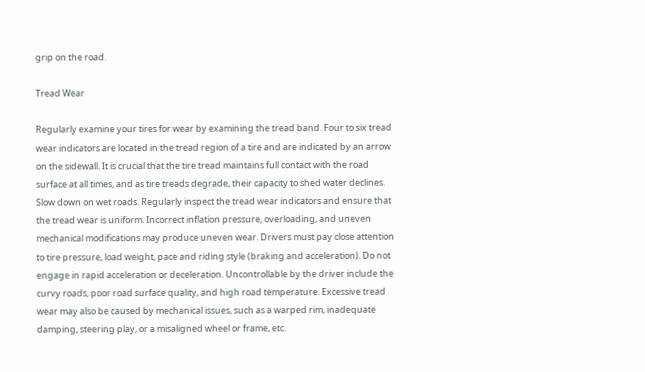grip on the road.

Tread Wear

Regularly examine your tires for wear by examining the tread band. Four to six tread wear indicators are located in the tread region of a tire and are indicated by an arrow on the sidewall. It is crucial that the tire tread maintains full contact with the road surface at all times, and as tire treads degrade, their capacity to shed water declines. Slow down on wet roads. Regularly inspect the tread wear indicators and ensure that the tread wear is uniform. Incorrect inflation pressure, overloading, and uneven mechanical modifications may produce uneven wear. Drivers must pay close attention to tire pressure, load weight, pace and riding style (braking and acceleration). Do not engage in rapid acceleration or deceleration. Uncontrollable by the driver include the curvy roads, poor road surface quality, and high road temperature. Excessive tread wear may also be caused by mechanical issues, such as a warped rim, inadequate damping, steering play, or a misaligned wheel or frame, etc.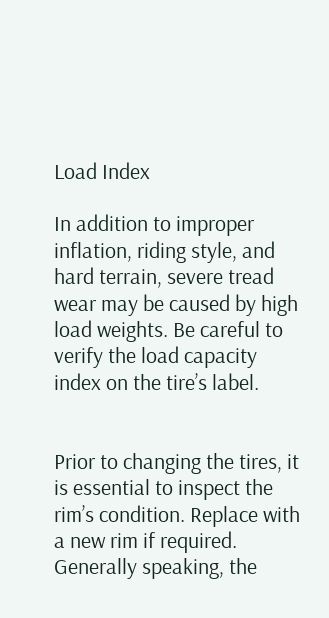Load Index

In addition to improper inflation, riding style, and hard terrain, severe tread wear may be caused by high load weights. Be careful to verify the load capacity index on the tire’s label.


Prior to changing the tires, it is essential to inspect the rim’s condition. Replace with a new rim if required. Generally speaking, the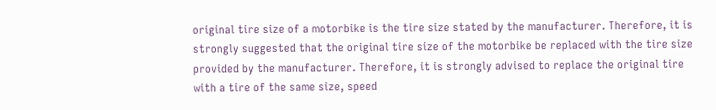original tire size of a motorbike is the tire size stated by the manufacturer. Therefore, it is strongly suggested that the original tire size of the motorbike be replaced with the tire size provided by the manufacturer. Therefore, it is strongly advised to replace the original tire with a tire of the same size, speed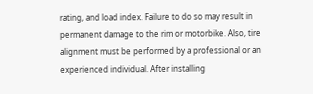rating, and load index. Failure to do so may result in permanent damage to the rim or motorbike. Also, tire alignment must be performed by a professional or an experienced individual. After installing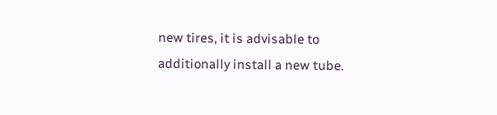new tires, it is advisable to additionally install a new tube.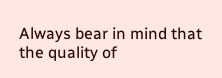Always bear in mind that the quality of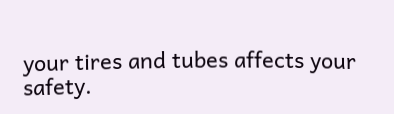your tires and tubes affects your safety.